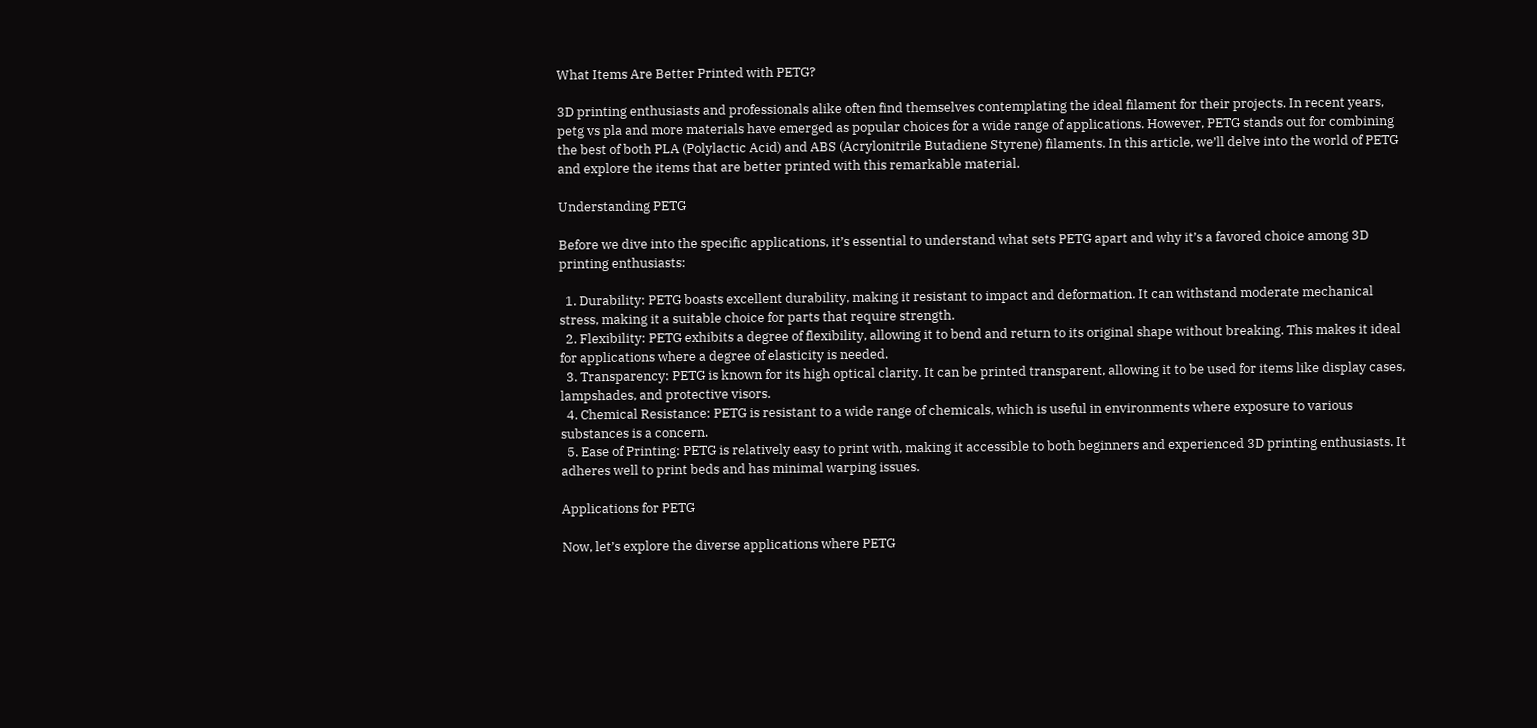What Items Are Better Printed with PETG?

3D printing enthusiasts and professionals alike often find themselves contemplating the ideal filament for their projects. In recent years, petg vs pla and more materials have emerged as popular choices for a wide range of applications. However, PETG stands out for combining the best of both PLA (Polylactic Acid) and ABS (Acrylonitrile Butadiene Styrene) filaments. In this article, we’ll delve into the world of PETG and explore the items that are better printed with this remarkable material.

Understanding PETG

Before we dive into the specific applications, it’s essential to understand what sets PETG apart and why it’s a favored choice among 3D printing enthusiasts:

  1. Durability: PETG boasts excellent durability, making it resistant to impact and deformation. It can withstand moderate mechanical stress, making it a suitable choice for parts that require strength.
  2. Flexibility: PETG exhibits a degree of flexibility, allowing it to bend and return to its original shape without breaking. This makes it ideal for applications where a degree of elasticity is needed.
  3. Transparency: PETG is known for its high optical clarity. It can be printed transparent, allowing it to be used for items like display cases, lampshades, and protective visors.
  4. Chemical Resistance: PETG is resistant to a wide range of chemicals, which is useful in environments where exposure to various substances is a concern.
  5. Ease of Printing: PETG is relatively easy to print with, making it accessible to both beginners and experienced 3D printing enthusiasts. It adheres well to print beds and has minimal warping issues.

Applications for PETG

Now, let’s explore the diverse applications where PETG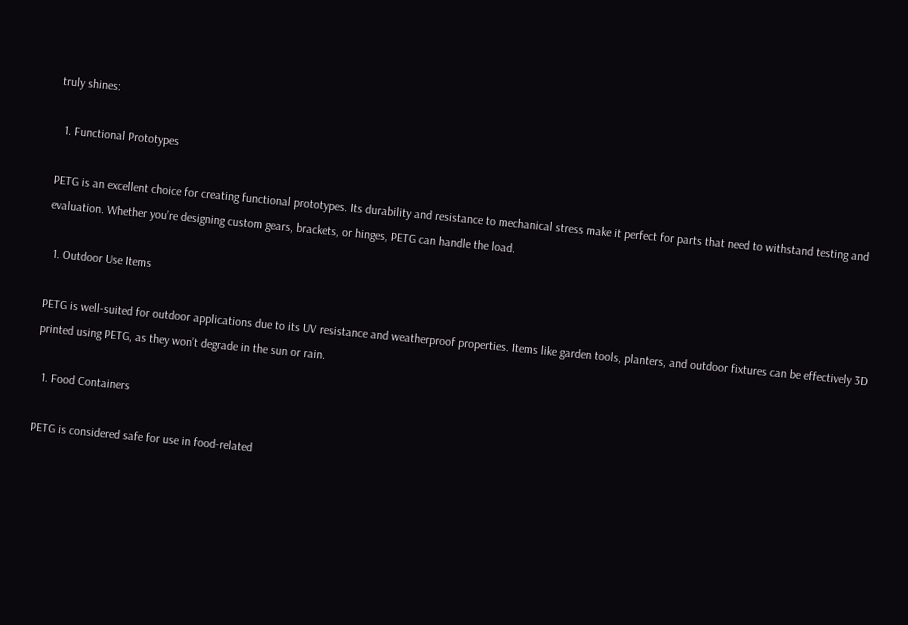truly shines:

  1. Functional Prototypes

PETG is an excellent choice for creating functional prototypes. Its durability and resistance to mechanical stress make it perfect for parts that need to withstand testing and evaluation. Whether you’re designing custom gears, brackets, or hinges, PETG can handle the load.

  1. Outdoor Use Items

PETG is well-suited for outdoor applications due to its UV resistance and weatherproof properties. Items like garden tools, planters, and outdoor fixtures can be effectively 3D printed using PETG, as they won’t degrade in the sun or rain.

  1. Food Containers

PETG is considered safe for use in food-related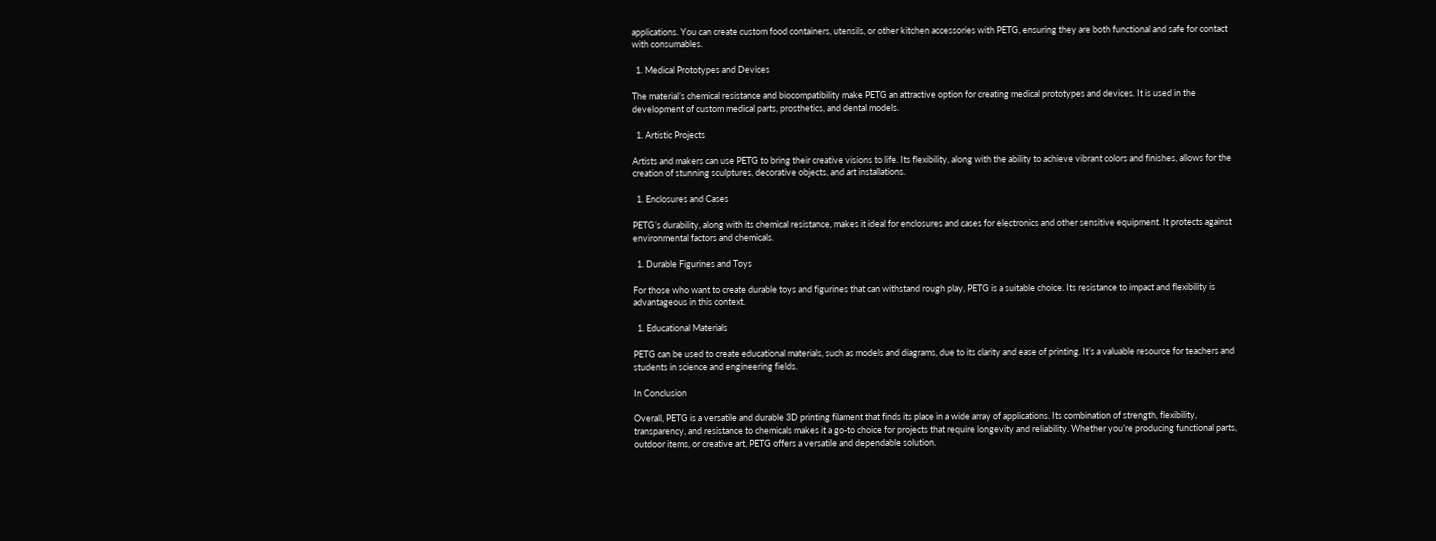applications. You can create custom food containers, utensils, or other kitchen accessories with PETG, ensuring they are both functional and safe for contact with consumables.

  1. Medical Prototypes and Devices

The material’s chemical resistance and biocompatibility make PETG an attractive option for creating medical prototypes and devices. It is used in the development of custom medical parts, prosthetics, and dental models.

  1. Artistic Projects

Artists and makers can use PETG to bring their creative visions to life. Its flexibility, along with the ability to achieve vibrant colors and finishes, allows for the creation of stunning sculptures, decorative objects, and art installations.

  1. Enclosures and Cases

PETG’s durability, along with its chemical resistance, makes it ideal for enclosures and cases for electronics and other sensitive equipment. It protects against environmental factors and chemicals.

  1. Durable Figurines and Toys

For those who want to create durable toys and figurines that can withstand rough play, PETG is a suitable choice. Its resistance to impact and flexibility is advantageous in this context.

  1. Educational Materials

PETG can be used to create educational materials, such as models and diagrams, due to its clarity and ease of printing. It’s a valuable resource for teachers and students in science and engineering fields.

In Conclusion

Overall, PETG is a versatile and durable 3D printing filament that finds its place in a wide array of applications. Its combination of strength, flexibility, transparency, and resistance to chemicals makes it a go-to choice for projects that require longevity and reliability. Whether you’re producing functional parts, outdoor items, or creative art, PETG offers a versatile and dependable solution.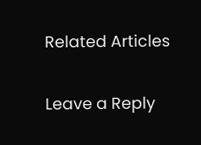Related Articles

Leave a Reply